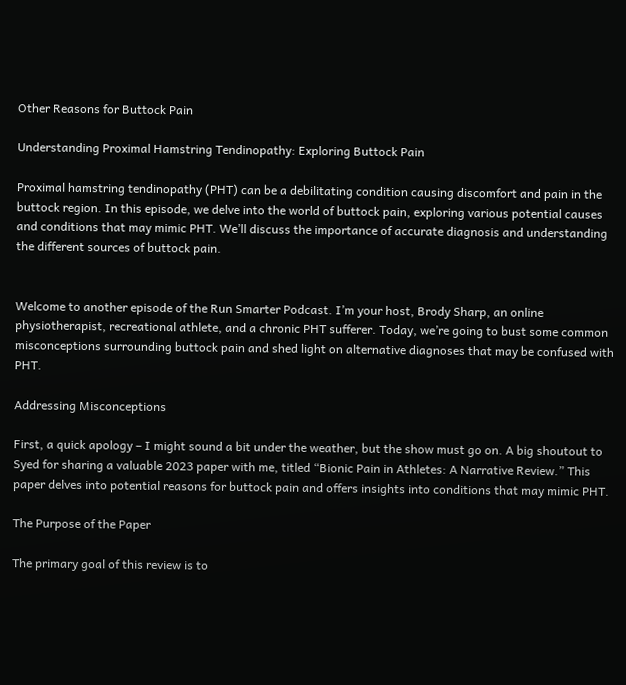Other Reasons for Buttock Pain

Understanding Proximal Hamstring Tendinopathy: Exploring Buttock Pain

Proximal hamstring tendinopathy (PHT) can be a debilitating condition causing discomfort and pain in the buttock region. In this episode, we delve into the world of buttock pain, exploring various potential causes and conditions that may mimic PHT. We’ll discuss the importance of accurate diagnosis and understanding the different sources of buttock pain.


Welcome to another episode of the Run Smarter Podcast. I’m your host, Brody Sharp, an online physiotherapist, recreational athlete, and a chronic PHT sufferer. Today, we’re going to bust some common misconceptions surrounding buttock pain and shed light on alternative diagnoses that may be confused with PHT.

Addressing Misconceptions

First, a quick apology – I might sound a bit under the weather, but the show must go on. A big shoutout to Syed for sharing a valuable 2023 paper with me, titled “Bionic Pain in Athletes: A Narrative Review.” This paper delves into potential reasons for buttock pain and offers insights into conditions that may mimic PHT.

The Purpose of the Paper

The primary goal of this review is to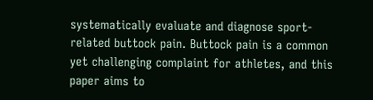systematically evaluate and diagnose sport-related buttock pain. Buttock pain is a common yet challenging complaint for athletes, and this paper aims to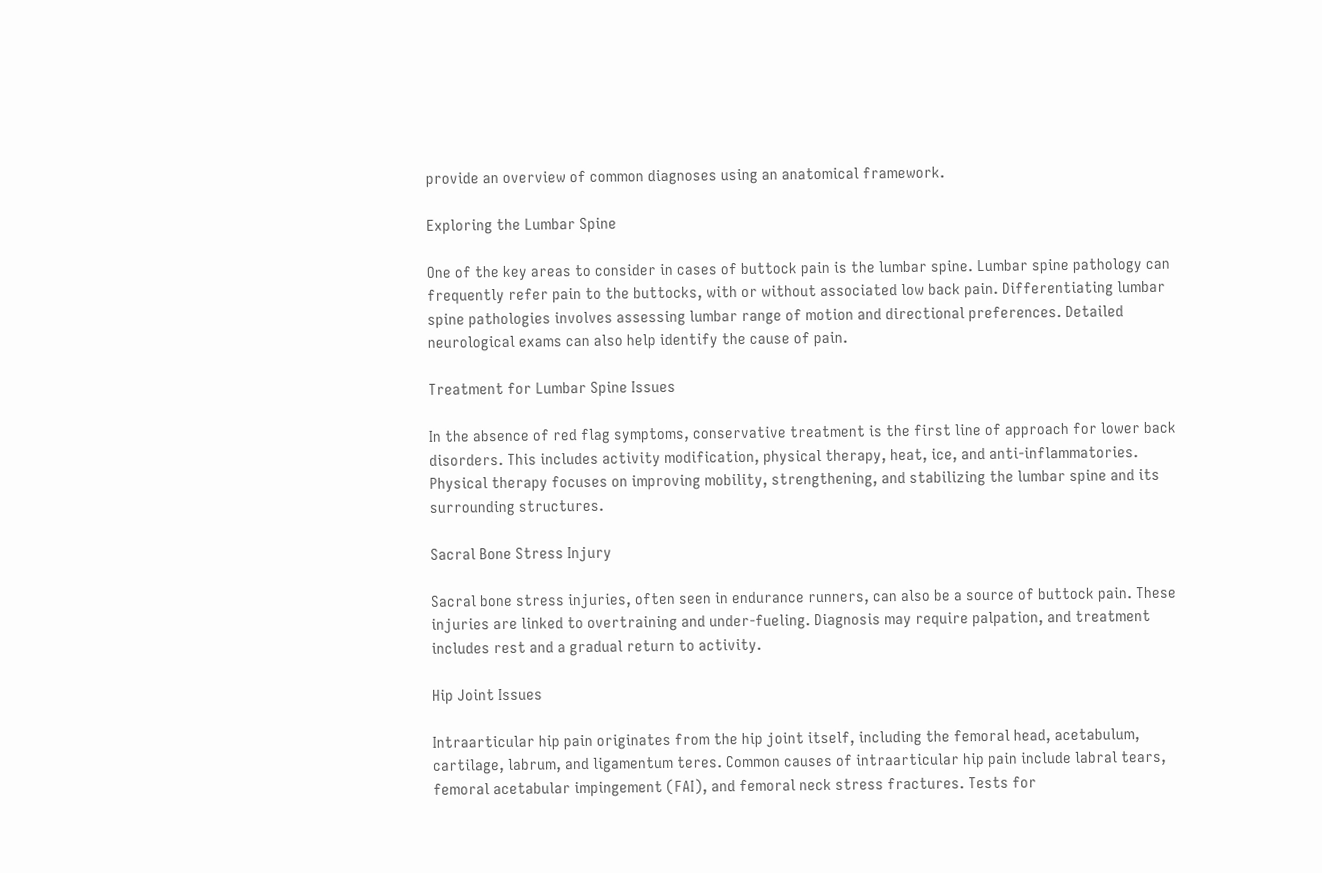provide an overview of common diagnoses using an anatomical framework.

Exploring the Lumbar Spine

One of the key areas to consider in cases of buttock pain is the lumbar spine. Lumbar spine pathology can frequently refer pain to the buttocks, with or without associated low back pain. Differentiating lumbar spine pathologies involves assessing lumbar range of motion and directional preferences. Detailed neurological exams can also help identify the cause of pain.

Treatment for Lumbar Spine Issues

In the absence of red flag symptoms, conservative treatment is the first line of approach for lower back disorders. This includes activity modification, physical therapy, heat, ice, and anti-inflammatories. Physical therapy focuses on improving mobility, strengthening, and stabilizing the lumbar spine and its surrounding structures.

Sacral Bone Stress Injury

Sacral bone stress injuries, often seen in endurance runners, can also be a source of buttock pain. These injuries are linked to overtraining and under-fueling. Diagnosis may require palpation, and treatment includes rest and a gradual return to activity.

Hip Joint Issues

Intraarticular hip pain originates from the hip joint itself, including the femoral head, acetabulum, cartilage, labrum, and ligamentum teres. Common causes of intraarticular hip pain include labral tears, femoral acetabular impingement (FAI), and femoral neck stress fractures. Tests for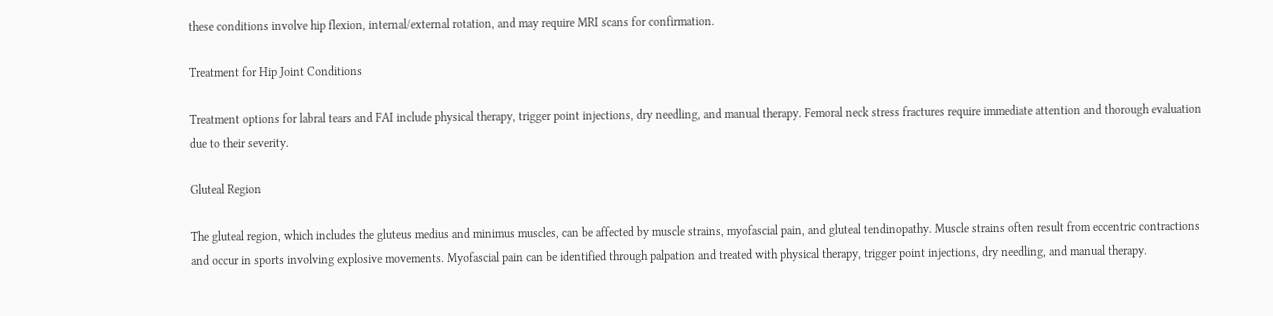these conditions involve hip flexion, internal/external rotation, and may require MRI scans for confirmation.

Treatment for Hip Joint Conditions

Treatment options for labral tears and FAI include physical therapy, trigger point injections, dry needling, and manual therapy. Femoral neck stress fractures require immediate attention and thorough evaluation due to their severity.

Gluteal Region

The gluteal region, which includes the gluteus medius and minimus muscles, can be affected by muscle strains, myofascial pain, and gluteal tendinopathy. Muscle strains often result from eccentric contractions and occur in sports involving explosive movements. Myofascial pain can be identified through palpation and treated with physical therapy, trigger point injections, dry needling, and manual therapy.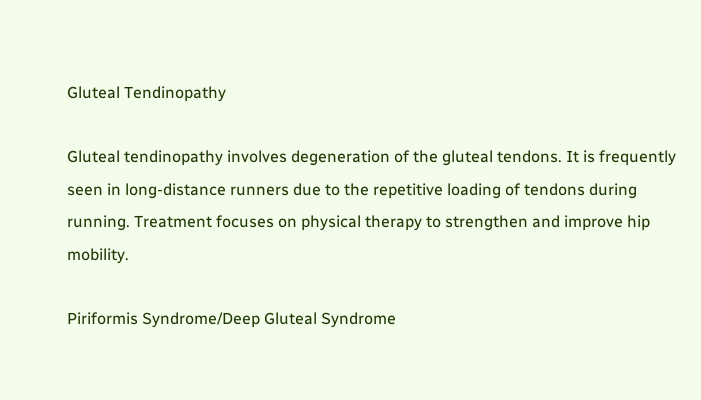Gluteal Tendinopathy

Gluteal tendinopathy involves degeneration of the gluteal tendons. It is frequently seen in long-distance runners due to the repetitive loading of tendons during running. Treatment focuses on physical therapy to strengthen and improve hip mobility.

Piriformis Syndrome/Deep Gluteal Syndrome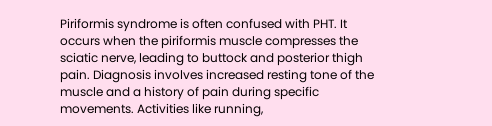Piriformis syndrome is often confused with PHT. It occurs when the piriformis muscle compresses the sciatic nerve, leading to buttock and posterior thigh pain. Diagnosis involves increased resting tone of the muscle and a history of pain during specific movements. Activities like running,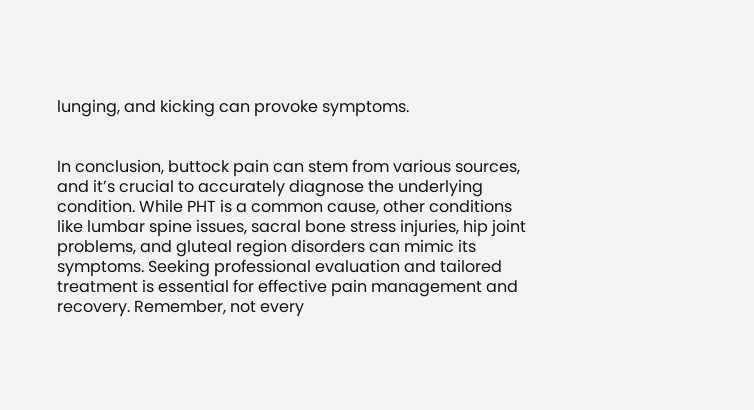lunging, and kicking can provoke symptoms.


In conclusion, buttock pain can stem from various sources, and it’s crucial to accurately diagnose the underlying condition. While PHT is a common cause, other conditions like lumbar spine issues, sacral bone stress injuries, hip joint problems, and gluteal region disorders can mimic its symptoms. Seeking professional evaluation and tailored treatment is essential for effective pain management and recovery. Remember, not every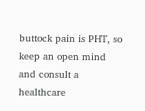buttock pain is PHT, so keep an open mind and consult a healthcare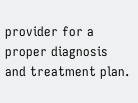provider for a proper diagnosis and treatment plan.